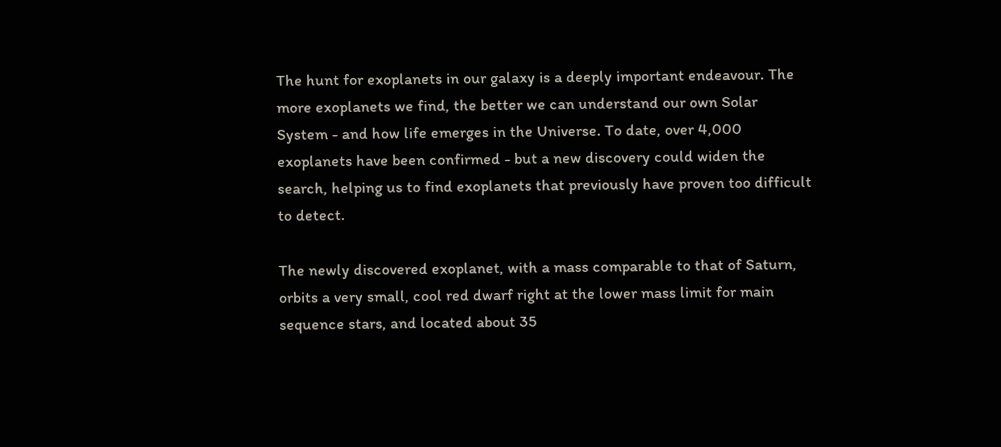The hunt for exoplanets in our galaxy is a deeply important endeavour. The more exoplanets we find, the better we can understand our own Solar System - and how life emerges in the Universe. To date, over 4,000 exoplanets have been confirmed - but a new discovery could widen the search, helping us to find exoplanets that previously have proven too difficult to detect.

The newly discovered exoplanet, with a mass comparable to that of Saturn, orbits a very small, cool red dwarf right at the lower mass limit for main sequence stars, and located about 35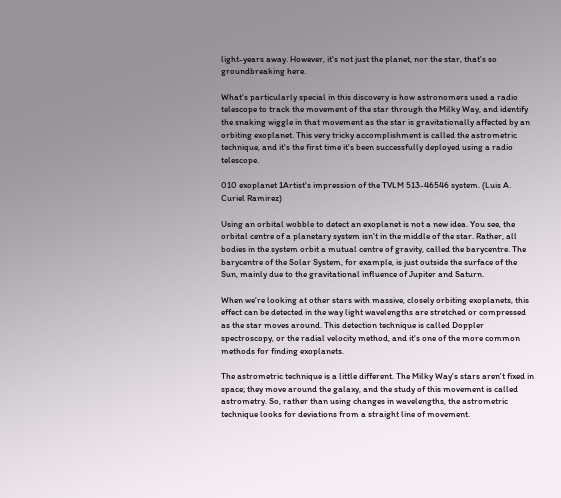light-years away. However, it's not just the planet, nor the star, that's so groundbreaking here.

What's particularly special in this discovery is how astronomers used a radio telescope to track the movement of the star through the Milky Way, and identify the snaking wiggle in that movement as the star is gravitationally affected by an orbiting exoplanet. This very tricky accomplishment is called the astrometric technique, and it's the first time it's been successfully deployed using a radio telescope.

010 exoplanet 1Artist's impression of the TVLM 513-46546 system. (Luis A. Curiel Ramirez)

Using an orbital wobble to detect an exoplanet is not a new idea. You see, the orbital centre of a planetary system isn't in the middle of the star. Rather, all bodies in the system orbit a mutual centre of gravity, called the barycentre. The barycentre of the Solar System, for example, is just outside the surface of the Sun, mainly due to the gravitational influence of Jupiter and Saturn.

When we're looking at other stars with massive, closely orbiting exoplanets, this effect can be detected in the way light wavelengths are stretched or compressed as the star moves around. This detection technique is called Doppler spectroscopy, or the radial velocity method, and it's one of the more common methods for finding exoplanets.

The astrometric technique is a little different. The Milky Way's stars aren't fixed in space; they move around the galaxy, and the study of this movement is called astrometry. So, rather than using changes in wavelengths, the astrometric technique looks for deviations from a straight line of movement.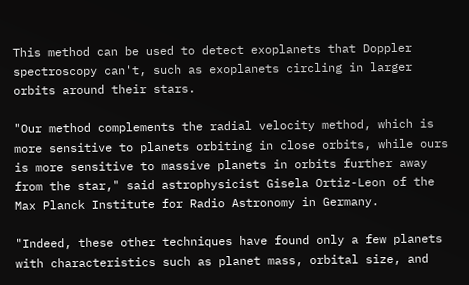This method can be used to detect exoplanets that Doppler spectroscopy can't, such as exoplanets circling in larger orbits around their stars.

"Our method complements the radial velocity method, which is more sensitive to planets orbiting in close orbits, while ours is more sensitive to massive planets in orbits further away from the star," said astrophysicist Gisela Ortiz-Leon of the Max Planck Institute for Radio Astronomy in Germany.

"Indeed, these other techniques have found only a few planets with characteristics such as planet mass, orbital size, and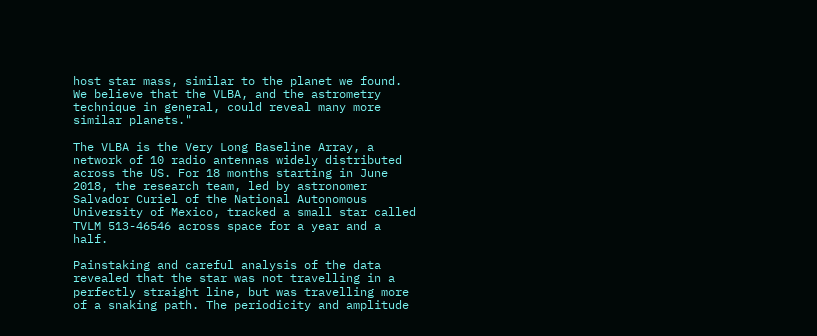host star mass, similar to the planet we found. We believe that the VLBA, and the astrometry technique in general, could reveal many more similar planets."

The VLBA is the Very Long Baseline Array, a network of 10 radio antennas widely distributed across the US. For 18 months starting in June 2018, the research team, led by astronomer Salvador Curiel of the National Autonomous University of Mexico, tracked a small star called TVLM 513-46546 across space for a year and a half.

Painstaking and careful analysis of the data revealed that the star was not travelling in a perfectly straight line, but was travelling more of a snaking path. The periodicity and amplitude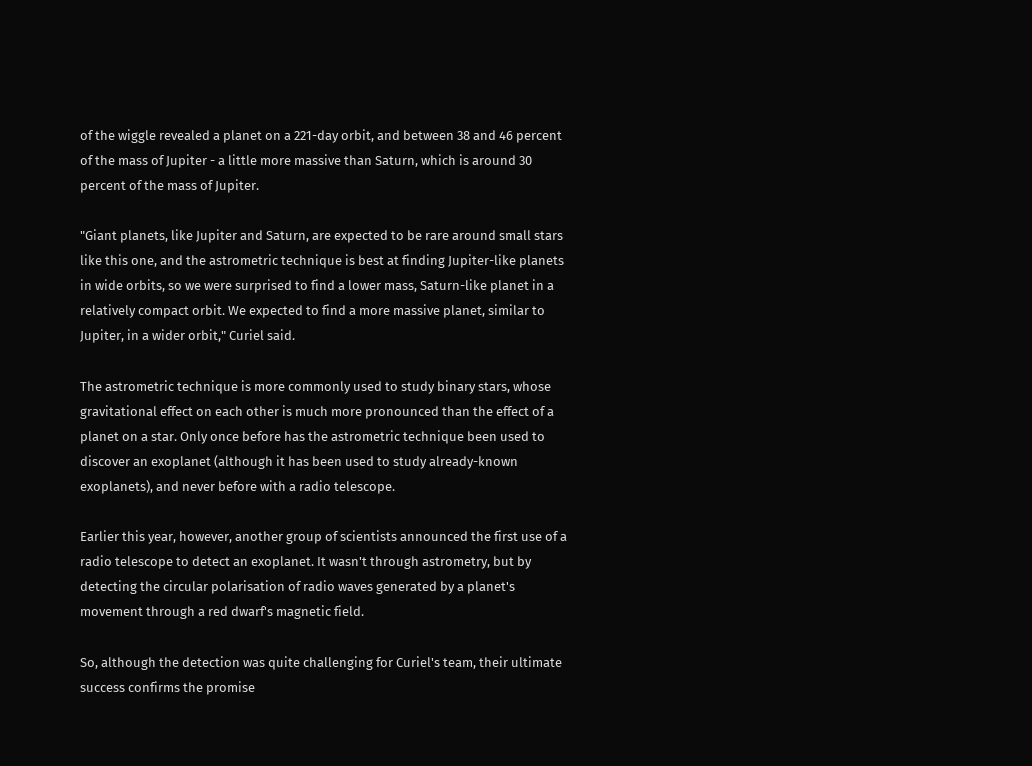of the wiggle revealed a planet on a 221-day orbit, and between 38 and 46 percent of the mass of Jupiter - a little more massive than Saturn, which is around 30 percent of the mass of Jupiter.

"Giant planets, like Jupiter and Saturn, are expected to be rare around small stars like this one, and the astrometric technique is best at finding Jupiter-like planets in wide orbits, so we were surprised to find a lower mass, Saturn-like planet in a relatively compact orbit. We expected to find a more massive planet, similar to Jupiter, in a wider orbit," Curiel said.

The astrometric technique is more commonly used to study binary stars, whose gravitational effect on each other is much more pronounced than the effect of a planet on a star. Only once before has the astrometric technique been used to discover an exoplanet (although it has been used to study already-known exoplanets), and never before with a radio telescope.

Earlier this year, however, another group of scientists announced the first use of a radio telescope to detect an exoplanet. It wasn't through astrometry, but by detecting the circular polarisation of radio waves generated by a planet's movement through a red dwarf's magnetic field.

So, although the detection was quite challenging for Curiel's team, their ultimate success confirms the promise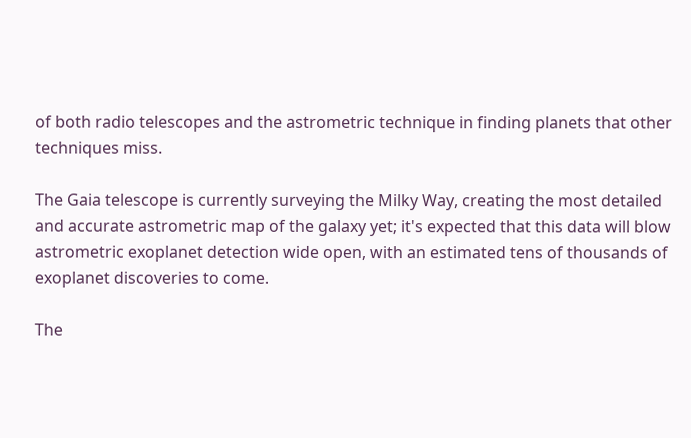of both radio telescopes and the astrometric technique in finding planets that other techniques miss.

The Gaia telescope is currently surveying the Milky Way, creating the most detailed and accurate astrometric map of the galaxy yet; it's expected that this data will blow astrometric exoplanet detection wide open, with an estimated tens of thousands of exoplanet discoveries to come.

The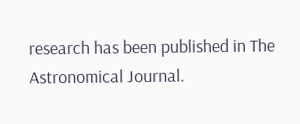research has been published in The Astronomical Journal.